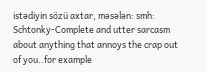istədiyin sözü axtar, məsələn: smh:
Schtonky-Complete and utter sarcasm about anything that annoys the crap out of you..for example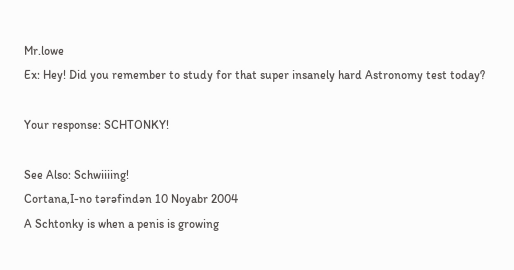Mr.lowe
Ex: Hey! Did you remember to study for that super insanely hard Astronomy test today?

Your response: SCHTONKY!

See Also: Schwiiiing!
Cortana,I-no tərəfindən 10 Noyabr 2004
A Schtonky is when a penis is growing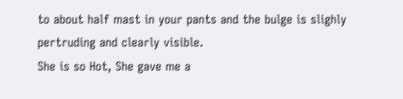to about half mast in your pants and the bulge is slighly pertruding and clearly visible.
She is so Hot, She gave me a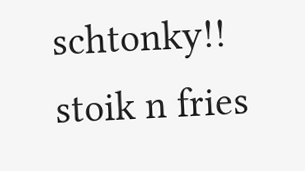schtonky!!
stoik n fries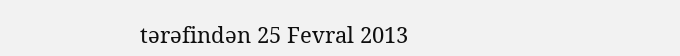tərəfindən 25 Fevral 2013